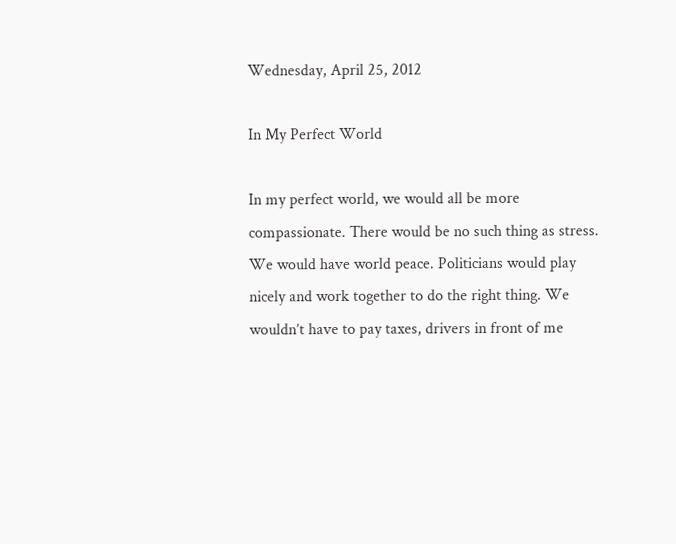Wednesday, April 25, 2012

In My Perfect World

In my perfect world, we would all be more compassionate. There would be no such thing as stress. We would have world peace. Politicians would play nicely and work together to do the right thing. We wouldn’t have to pay taxes, drivers in front of me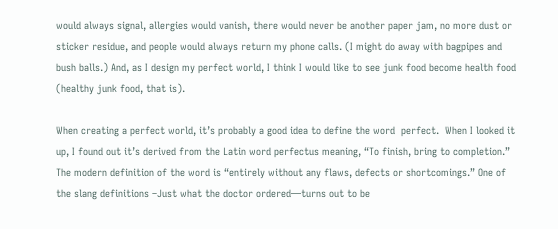would always signal, allergies would vanish, there would never be another paper jam, no more dust or sticker residue, and people would always return my phone calls. (I might do away with bagpipes and bush balls.) And, as I design my perfect world, I think I would like to see junk food become health food (healthy junk food, that is).

When creating a perfect world, it’s probably a good idea to define the word  perfect.  When I looked it up, I found out it’s derived from the Latin word perfectus meaning, “To finish, bring to completion.” The modern definition of the word is “entirely without any flaws, defects or shortcomings.” One of the slang definitions –Just what the doctor ordered—turns out to be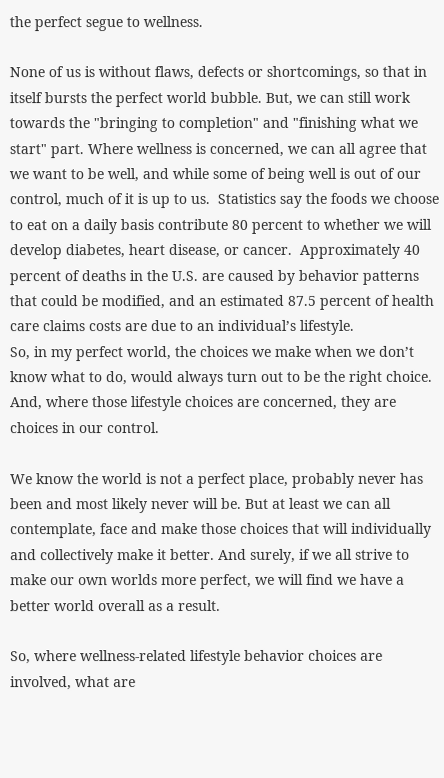the perfect segue to wellness.

None of us is without flaws, defects or shortcomings, so that in itself bursts the perfect world bubble. But, we can still work towards the "bringing to completion" and "finishing what we start" part. Where wellness is concerned, we can all agree that we want to be well, and while some of being well is out of our control, much of it is up to us.  Statistics say the foods we choose to eat on a daily basis contribute 80 percent to whether we will develop diabetes, heart disease, or cancer.  Approximately 40 percent of deaths in the U.S. are caused by behavior patterns that could be modified, and an estimated 87.5 percent of health care claims costs are due to an individual’s lifestyle.
So, in my perfect world, the choices we make when we don’t know what to do, would always turn out to be the right choice. And, where those lifestyle choices are concerned, they are choices in our control.

We know the world is not a perfect place, probably never has been and most likely never will be. But at least we can all contemplate, face and make those choices that will individually and collectively make it better. And surely, if we all strive to make our own worlds more perfect, we will find we have a better world overall as a result.

So, where wellness-related lifestyle behavior choices are involved, what are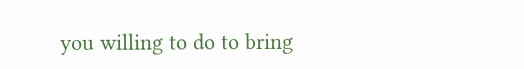you willing to do to bring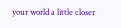your world a little closer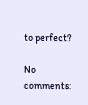to perfect?

No comments: